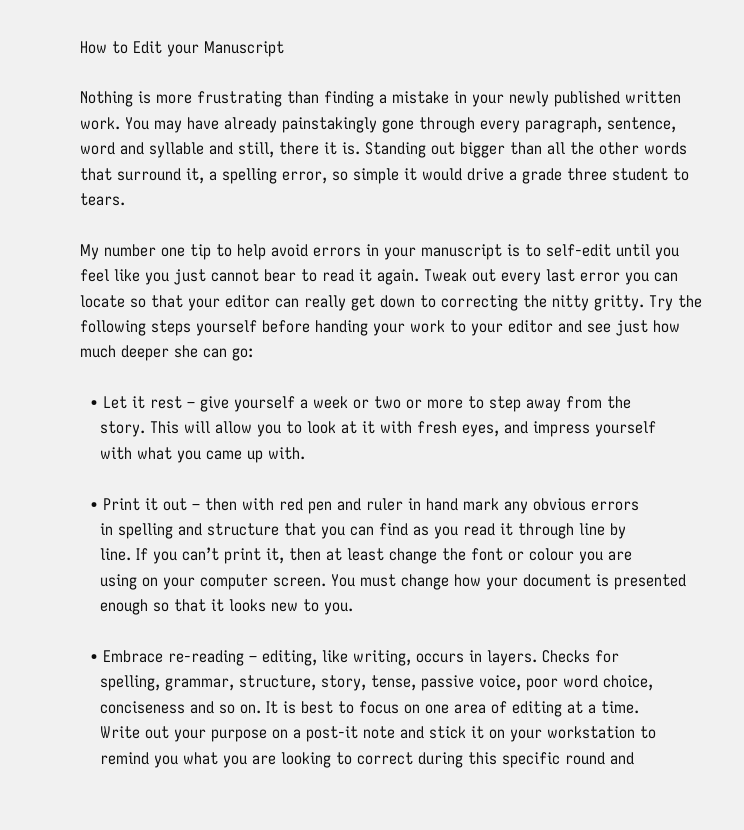How to Edit your Manuscript

Nothing is more frustrating than finding a mistake in your newly published written work. You may have already painstakingly gone through every paragraph, sentence, word and syllable and still, there it is. Standing out bigger than all the other words that surround it, a spelling error, so simple it would drive a grade three student to tears.

My number one tip to help avoid errors in your manuscript is to self-edit until you feel like you just cannot bear to read it again. Tweak out every last error you can locate so that your editor can really get down to correcting the nitty gritty. Try the following steps yourself before handing your work to your editor and see just how much deeper she can go:

  • Let it rest – give yourself a week or two or more to step away from the
    story. This will allow you to look at it with fresh eyes, and impress yourself
    with what you came up with.

  • Print it out – then with red pen and ruler in hand mark any obvious errors
    in spelling and structure that you can find as you read it through line by
    line. If you can’t print it, then at least change the font or colour you are
    using on your computer screen. You must change how your document is presented
    enough so that it looks new to you.

  • Embrace re-reading – editing, like writing, occurs in layers. Checks for
    spelling, grammar, structure, story, tense, passive voice, poor word choice,
    conciseness and so on. It is best to focus on one area of editing at a time.
    Write out your purpose on a post-it note and stick it on your workstation to
    remind you what you are looking to correct during this specific round and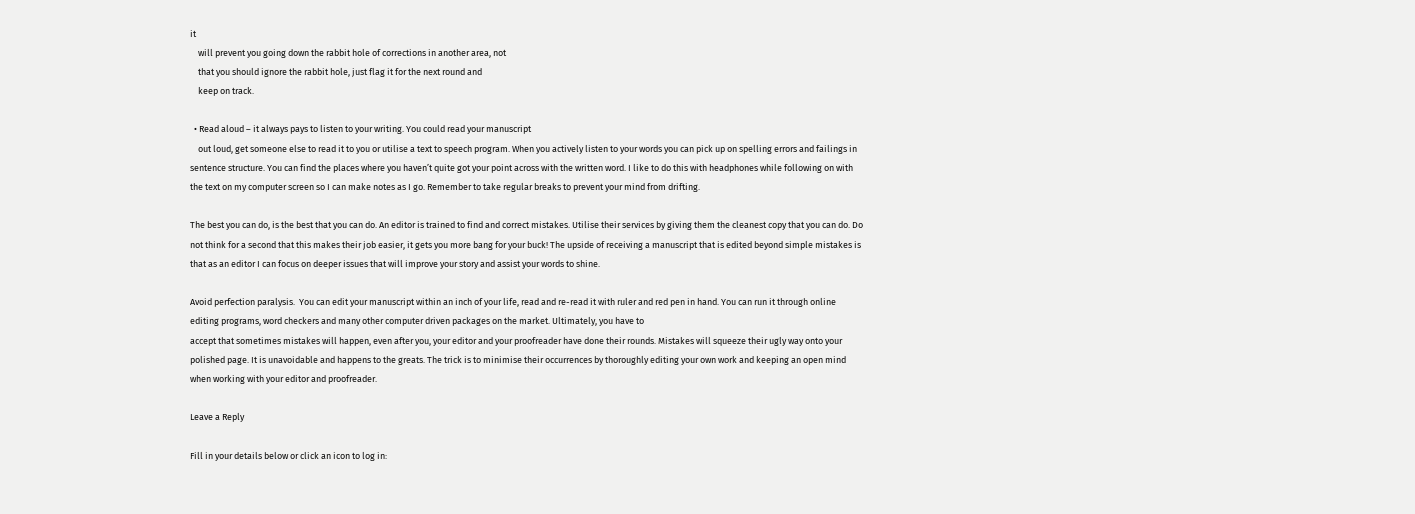it
    will prevent you going down the rabbit hole of corrections in another area, not
    that you should ignore the rabbit hole, just flag it for the next round and
    keep on track.

  • Read aloud – it always pays to listen to your writing. You could read your manuscript
    out loud, get someone else to read it to you or utilise a text to speech program. When you actively listen to your words you can pick up on spelling errors and failings in sentence structure. You can find the places where you haven’t quite got your point across with the written word. I like to do this with headphones while following on with the text on my computer screen so I can make notes as I go. Remember to take regular breaks to prevent your mind from drifting.

The best you can do, is the best that you can do. An editor is trained to find and correct mistakes. Utilise their services by giving them the cleanest copy that you can do. Do not think for a second that this makes their job easier, it gets you more bang for your buck! The upside of receiving a manuscript that is edited beyond simple mistakes is that as an editor I can focus on deeper issues that will improve your story and assist your words to shine.

Avoid perfection paralysis.  You can edit your manuscript within an inch of your life, read and re-read it with ruler and red pen in hand. You can run it through online editing programs, word checkers and many other computer driven packages on the market. Ultimately, you have to
accept that sometimes mistakes will happen, even after you, your editor and your proofreader have done their rounds. Mistakes will squeeze their ugly way onto your polished page. It is unavoidable and happens to the greats. The trick is to minimise their occurrences by thoroughly editing your own work and keeping an open mind when working with your editor and proofreader.

Leave a Reply

Fill in your details below or click an icon to log in: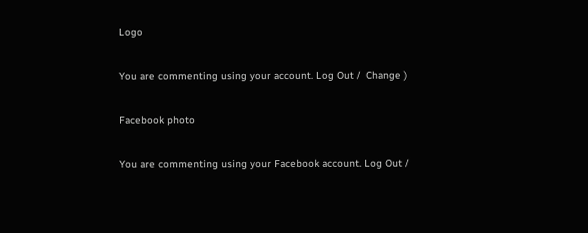Logo

You are commenting using your account. Log Out /  Change )

Facebook photo

You are commenting using your Facebook account. Log Out /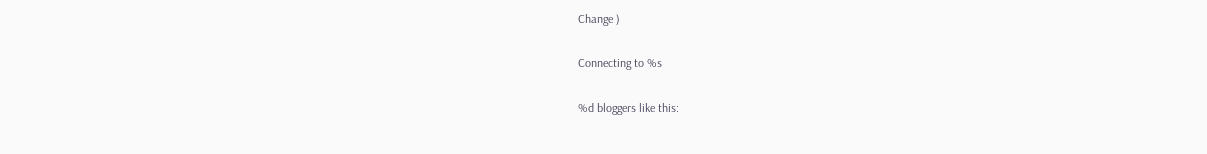Change )

Connecting to %s

%d bloggers like this: